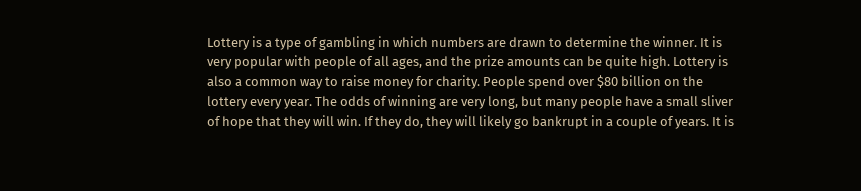Lottery is a type of gambling in which numbers are drawn to determine the winner. It is very popular with people of all ages, and the prize amounts can be quite high. Lottery is also a common way to raise money for charity. People spend over $80 billion on the lottery every year. The odds of winning are very long, but many people have a small sliver of hope that they will win. If they do, they will likely go bankrupt in a couple of years. It is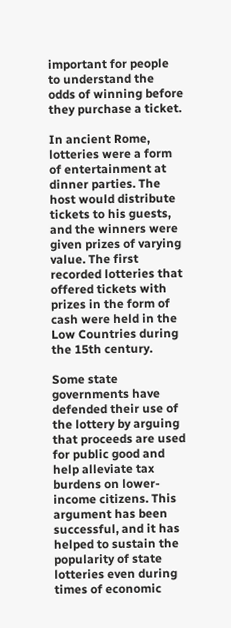important for people to understand the odds of winning before they purchase a ticket.

In ancient Rome, lotteries were a form of entertainment at dinner parties. The host would distribute tickets to his guests, and the winners were given prizes of varying value. The first recorded lotteries that offered tickets with prizes in the form of cash were held in the Low Countries during the 15th century.

Some state governments have defended their use of the lottery by arguing that proceeds are used for public good and help alleviate tax burdens on lower-income citizens. This argument has been successful, and it has helped to sustain the popularity of state lotteries even during times of economic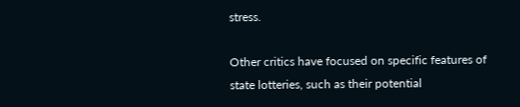stress.

Other critics have focused on specific features of state lotteries, such as their potential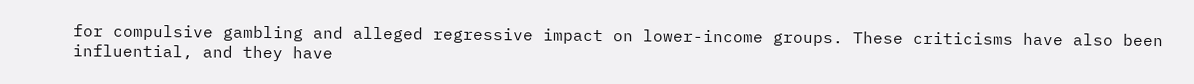for compulsive gambling and alleged regressive impact on lower-income groups. These criticisms have also been influential, and they have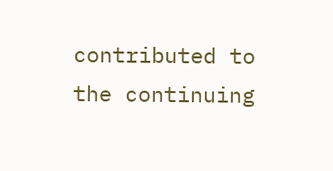contributed to the continuing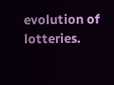evolution of lotteries.